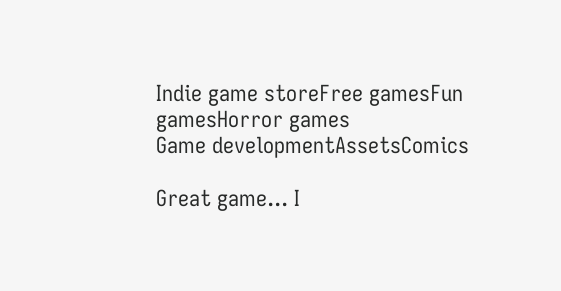Indie game storeFree gamesFun gamesHorror games
Game developmentAssetsComics

Great game... I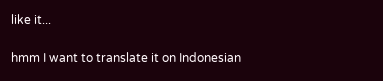like it...

hmm I want to translate it on Indonesian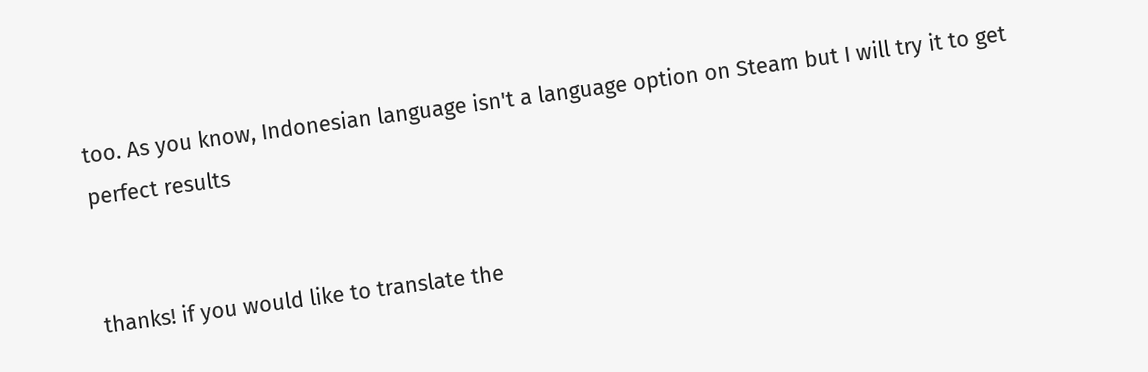too. As you know, Indonesian language isn't a language option on Steam but I will try it to get perfect results


thanks! if you would like to translate the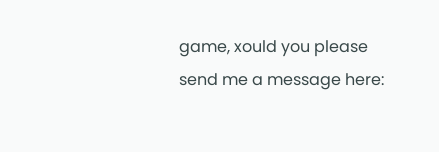game, xould you please send me a message here: